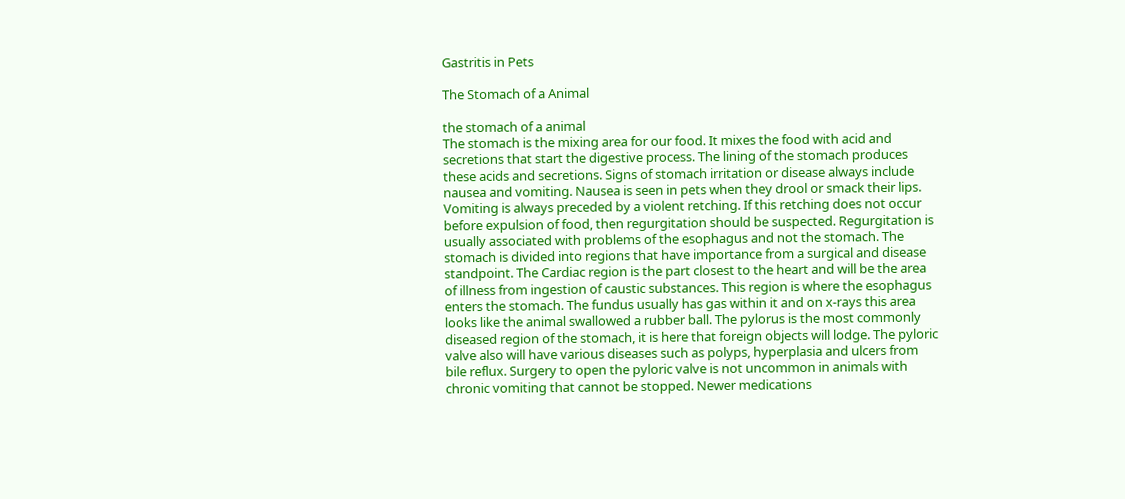Gastritis in Pets

The Stomach of a Animal

the stomach of a animal
The stomach is the mixing area for our food. It mixes the food with acid and secretions that start the digestive process. The lining of the stomach produces these acids and secretions. Signs of stomach irritation or disease always include nausea and vomiting. Nausea is seen in pets when they drool or smack their lips. Vomiting is always preceded by a violent retching. If this retching does not occur before expulsion of food, then regurgitation should be suspected. Regurgitation is usually associated with problems of the esophagus and not the stomach. The stomach is divided into regions that have importance from a surgical and disease standpoint. The Cardiac region is the part closest to the heart and will be the area of illness from ingestion of caustic substances. This region is where the esophagus enters the stomach. The fundus usually has gas within it and on x-rays this area looks like the animal swallowed a rubber ball. The pylorus is the most commonly diseased region of the stomach, it is here that foreign objects will lodge. The pyloric valve also will have various diseases such as polyps, hyperplasia and ulcers from bile reflux. Surgery to open the pyloric valve is not uncommon in animals with chronic vomiting that cannot be stopped. Newer medications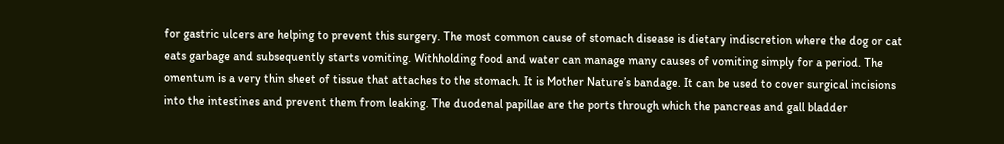for gastric ulcers are helping to prevent this surgery. The most common cause of stomach disease is dietary indiscretion where the dog or cat eats garbage and subsequently starts vomiting. Withholding food and water can manage many causes of vomiting simply for a period. The omentum is a very thin sheet of tissue that attaches to the stomach. It is Mother Nature’s bandage. It can be used to cover surgical incisions into the intestines and prevent them from leaking. The duodenal papillae are the ports through which the pancreas and gall bladder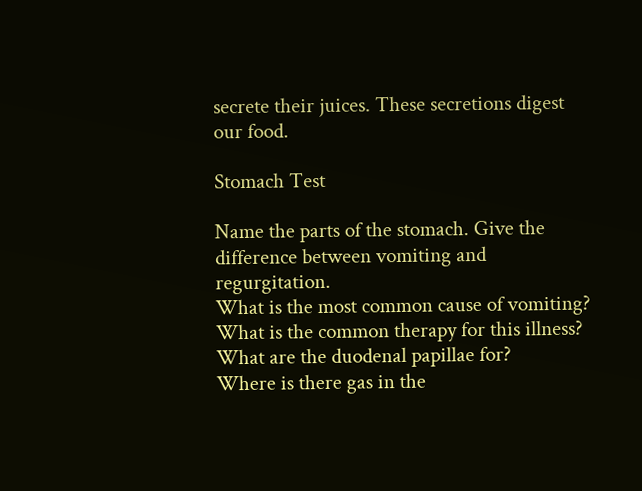secrete their juices. These secretions digest our food.

Stomach Test

Name the parts of the stomach. Give the difference between vomiting and regurgitation.
What is the most common cause of vomiting?
What is the common therapy for this illness?
What are the duodenal papillae for?
Where is there gas in the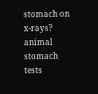stomach on x-rays?
animal stomach tests